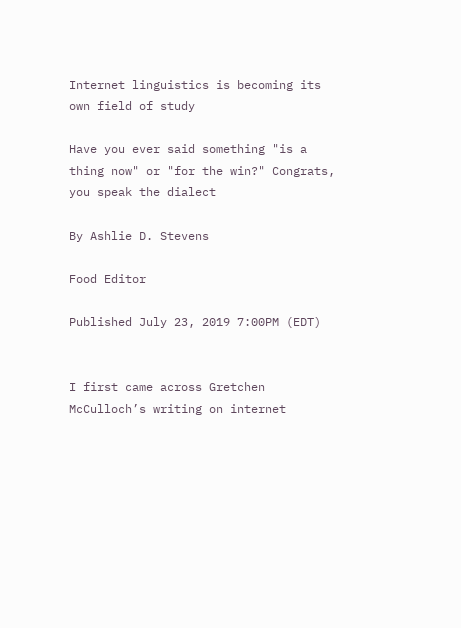Internet linguistics is becoming its own field of study

Have you ever said something "is a thing now" or "for the win?" Congrats, you speak the dialect

By Ashlie D. Stevens

Food Editor

Published July 23, 2019 7:00PM (EDT)


I first came across Gretchen McCulloch’s writing on internet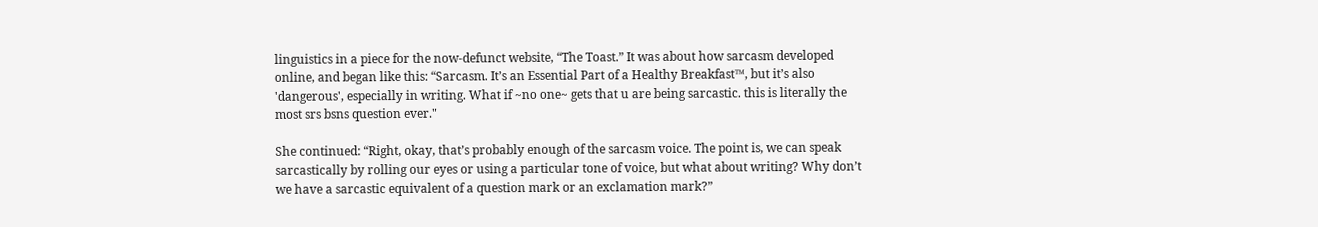linguistics in a piece for the now-defunct website, “The Toast.” It was about how sarcasm developed online, and began like this: “Sarcasm. It’s an Essential Part of a Healthy Breakfast™, but it’s also 'dangerous', especially in writing. What if ~no one~ gets that u are being sarcastic. this is literally the most srs bsns question ever."

She continued: “Right, okay, that’s probably enough of the sarcasm voice. The point is, we can speak sarcastically by rolling our eyes or using a particular tone of voice, but what about writing? Why don’t we have a sarcastic equivalent of a question mark or an exclamation mark?”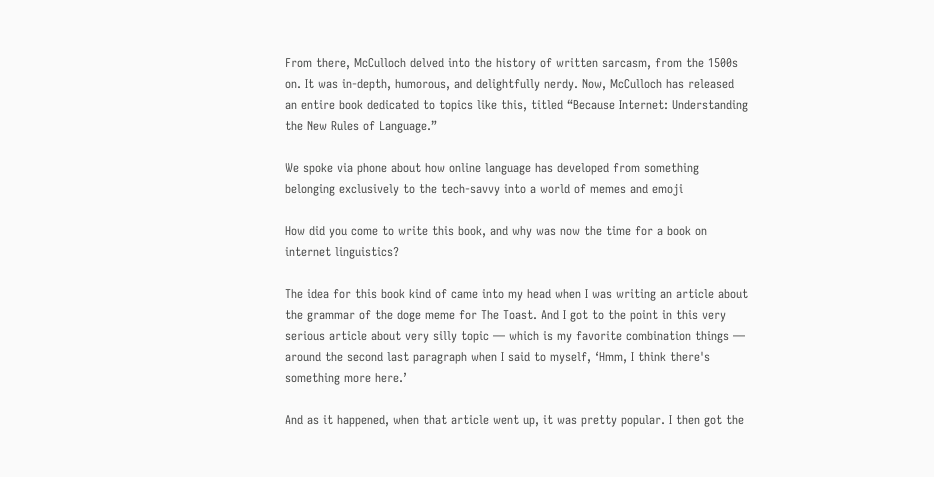From there, McCulloch delved into the history of written sarcasm, from the 1500s on. It was in-depth, humorous, and delightfully nerdy. Now, McCulloch has released an entire book dedicated to topics like this, titled “Because Internet: Understanding the New Rules of Language.”

We spoke via phone about how online language has developed from something belonging exclusively to the tech-savvy into a world of memes and emoji

How did you come to write this book, and why was now the time for a book on internet linguistics?

The idea for this book kind of came into my head when I was writing an article about the grammar of the doge meme for The Toast. And I got to the point in this very serious article about very silly topic — which is my favorite combination things — around the second last paragraph when I said to myself, ‘Hmm, I think there's something more here.’

And as it happened, when that article went up, it was pretty popular. I then got the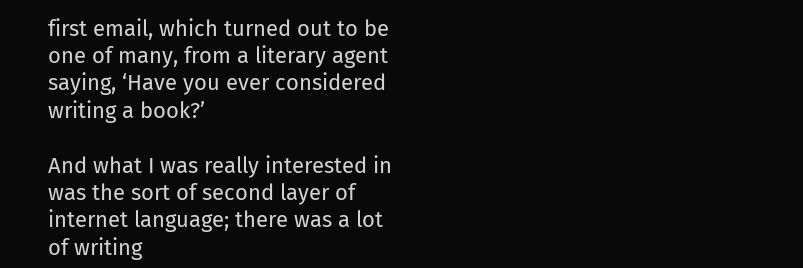first email, which turned out to be one of many, from a literary agent saying, ‘Have you ever considered writing a book?’

And what I was really interested in was the sort of second layer of internet language; there was a lot of writing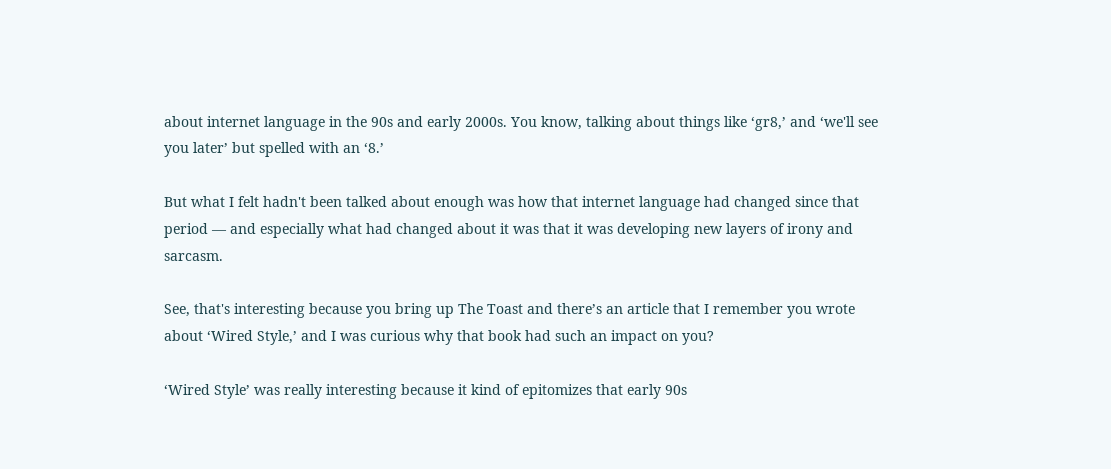about internet language in the 90s and early 2000s. You know, talking about things like ‘gr8,’ and ‘we'll see you later’ but spelled with an ‘8.’

But what I felt hadn't been talked about enough was how that internet language had changed since that period — and especially what had changed about it was that it was developing new layers of irony and sarcasm.

See, that's interesting because you bring up The Toast and there’s an article that I remember you wrote about ‘Wired Style,’ and I was curious why that book had such an impact on you?

‘Wired Style’ was really interesting because it kind of epitomizes that early 90s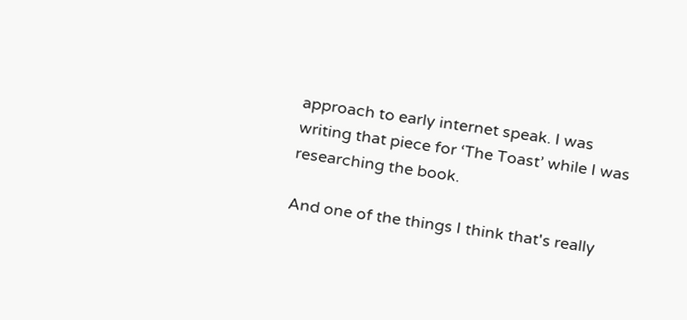approach to early internet speak. I was writing that piece for ‘The Toast’ while I was researching the book.

And one of the things I think that's really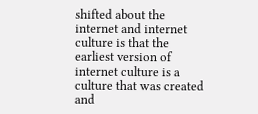shifted about the internet and internet culture is that the earliest version of internet culture is a culture that was created and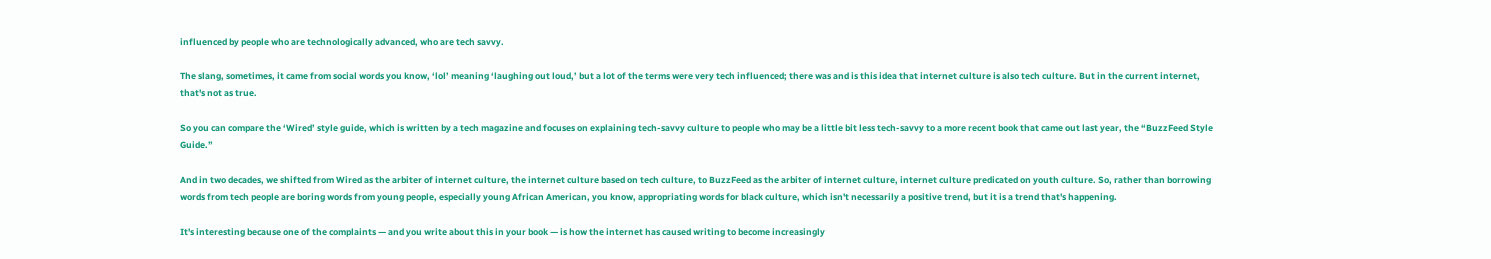influenced by people who are technologically advanced, who are tech savvy.

The slang, sometimes, it came from social words you know, ‘lol’ meaning ‘laughing out loud,’ but a lot of the terms were very tech influenced; there was and is this idea that internet culture is also tech culture. But in the current internet, that's not as true.

So you can compare the ‘Wired’ style guide, which is written by a tech magazine and focuses on explaining tech-savvy culture to people who may be a little bit less tech-savvy to a more recent book that came out last year, the “BuzzFeed Style Guide.”

And in two decades, we shifted from Wired as the arbiter of internet culture, the internet culture based on tech culture, to BuzzFeed as the arbiter of internet culture, internet culture predicated on youth culture. So, rather than borrowing words from tech people are boring words from young people, especially young African American, you know, appropriating words for black culture, which isn't necessarily a positive trend, but it is a trend that's happening.

It's interesting because one of the complaints — and you write about this in your book — is how the internet has caused writing to become increasingly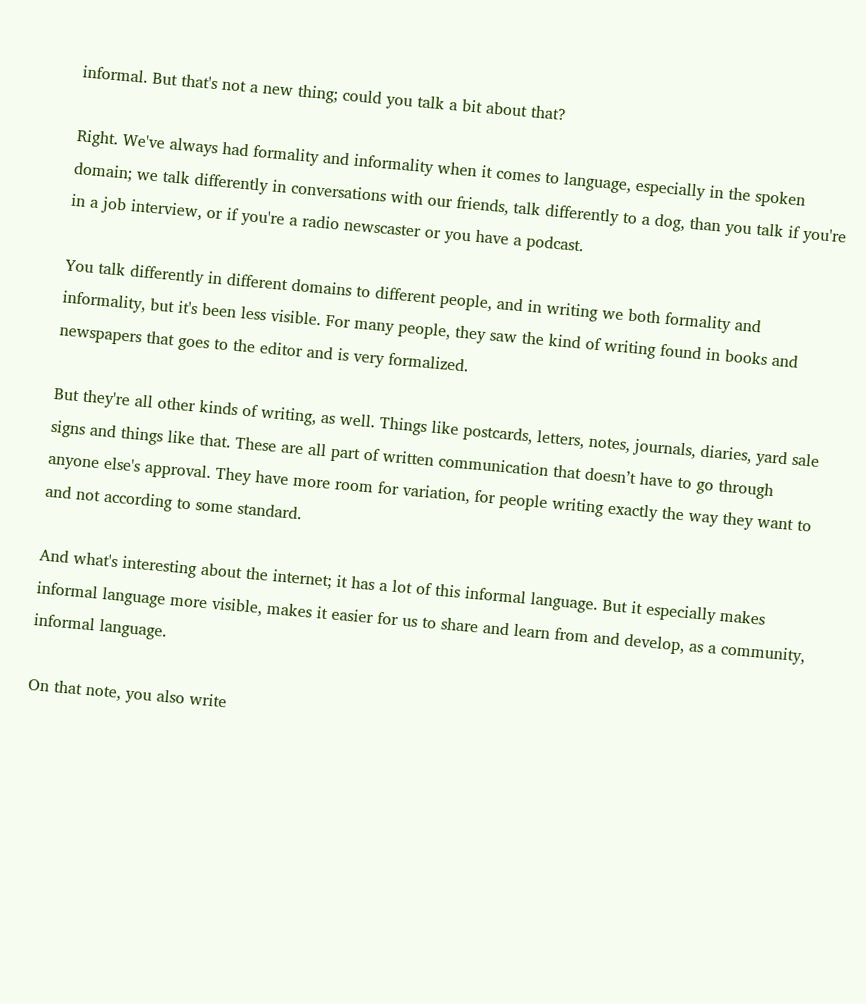informal. But that's not a new thing; could you talk a bit about that?

Right. We've always had formality and informality when it comes to language, especially in the spoken domain; we talk differently in conversations with our friends, talk differently to a dog, than you talk if you're in a job interview, or if you're a radio newscaster or you have a podcast.

You talk differently in different domains to different people, and in writing we both formality and informality, but it's been less visible. For many people, they saw the kind of writing found in books and newspapers that goes to the editor and is very formalized.

But they're all other kinds of writing, as well. Things like postcards, letters, notes, journals, diaries, yard sale signs and things like that. These are all part of written communication that doesn’t have to go through anyone else's approval. They have more room for variation, for people writing exactly the way they want to and not according to some standard.

And what's interesting about the internet; it has a lot of this informal language. But it especially makes informal language more visible, makes it easier for us to share and learn from and develop, as a community, informal language.

On that note, you also write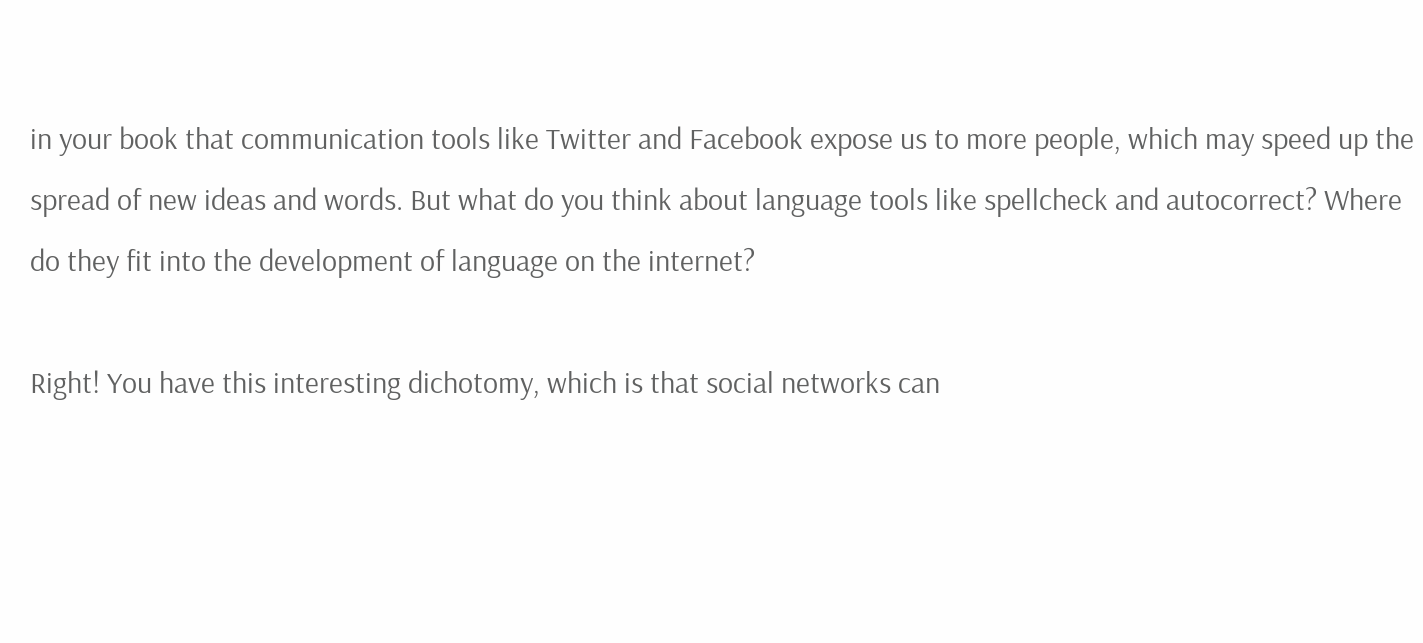in your book that communication tools like Twitter and Facebook expose us to more people, which may speed up the spread of new ideas and words. But what do you think about language tools like spellcheck and autocorrect? Where do they fit into the development of language on the internet?

Right! You have this interesting dichotomy, which is that social networks can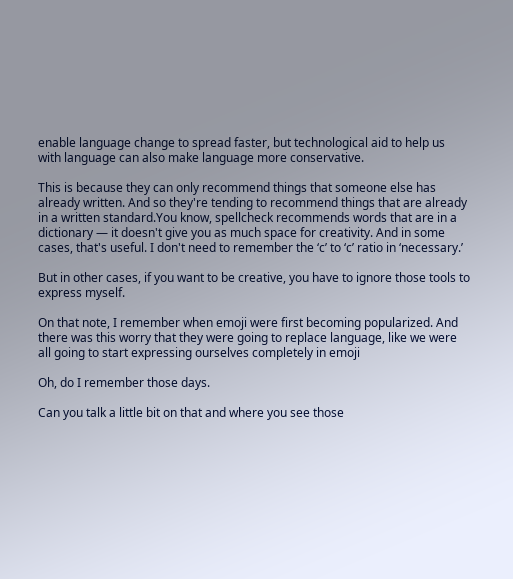enable language change to spread faster, but technological aid to help us with language can also make language more conservative.

This is because they can only recommend things that someone else has already written. And so they're tending to recommend things that are already in a written standard.You know, spellcheck recommends words that are in a dictionary — it doesn't give you as much space for creativity. And in some cases, that's useful. I don't need to remember the ‘c’ to ‘c’ ratio in ‘necessary.’

But in other cases, if you want to be creative, you have to ignore those tools to express myself.

On that note, I remember when emoji were first becoming popularized. And there was this worry that they were going to replace language, like we were all going to start expressing ourselves completely in emoji

Oh, do I remember those days.

Can you talk a little bit on that and where you see those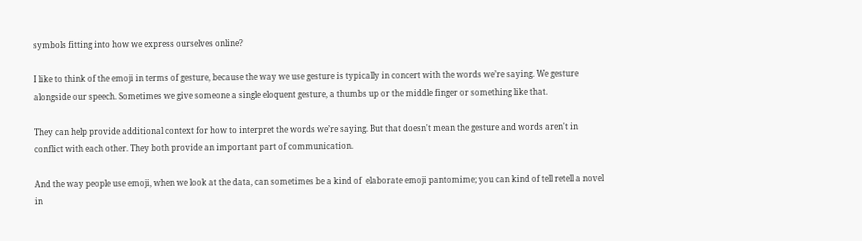symbols fitting into how we express ourselves online?

I like to think of the emoji in terms of gesture, because the way we use gesture is typically in concert with the words we’re saying. We gesture alongside our speech. Sometimes we give someone a single eloquent gesture, a thumbs up or the middle finger or something like that.

They can help provide additional context for how to interpret the words we’re saying. But that doesn't mean the gesture and words aren't in conflict with each other. They both provide an important part of communication.

And the way people use emoji, when we look at the data, can sometimes be a kind of  elaborate emoji pantomime; you can kind of tell retell a novel in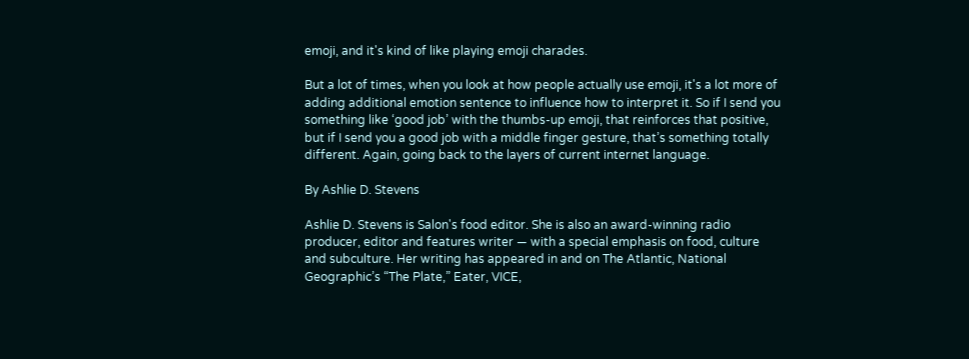emoji, and it's kind of like playing emoji charades.

But a lot of times, when you look at how people actually use emoji, it's a lot more of adding additional emotion sentence to influence how to interpret it. So if I send you something like ‘good job’ with the thumbs-up emoji, that reinforces that positive, but if I send you a good job with a middle finger gesture, that’s something totally different. Again, going back to the layers of current internet language.

By Ashlie D. Stevens

Ashlie D. Stevens is Salon's food editor. She is also an award-winning radio producer, editor and features writer — with a special emphasis on food, culture and subculture. Her writing has appeared in and on The Atlantic, National Geographic’s “The Plate,” Eater, VICE,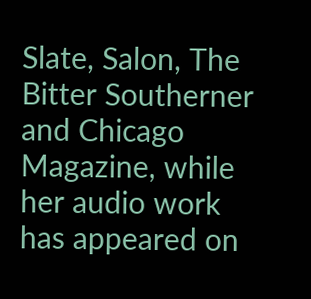Slate, Salon, The Bitter Southerner and Chicago Magazine, while her audio work has appeared on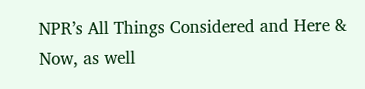NPR’s All Things Considered and Here & Now, as well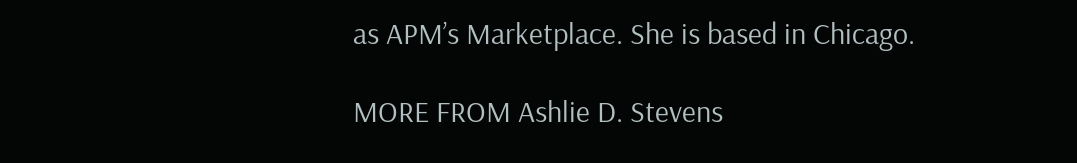as APM’s Marketplace. She is based in Chicago.

MORE FROM Ashlie D. Stevens